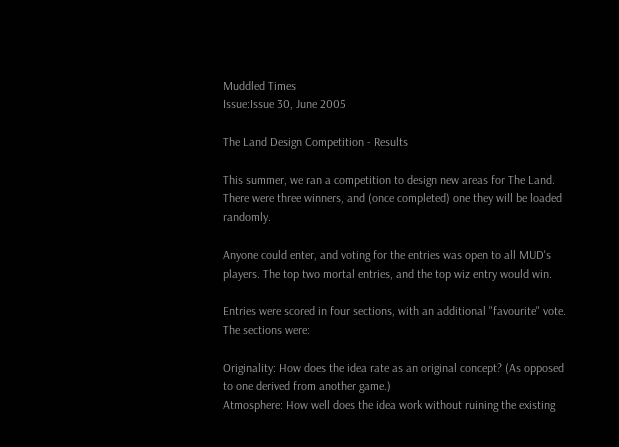Muddled Times
Issue:Issue 30, June 2005

The Land Design Competition - Results

This summer, we ran a competition to design new areas for The Land. There were three winners, and (once completed) one they will be loaded randomly.

Anyone could enter, and voting for the entries was open to all MUD's players. The top two mortal entries, and the top wiz entry would win.

Entries were scored in four sections, with an additional "favourite" vote. The sections were:

Originality: How does the idea rate as an original concept? (As opposed to one derived from another game.)
Atmosphere: How well does the idea work without ruining the existing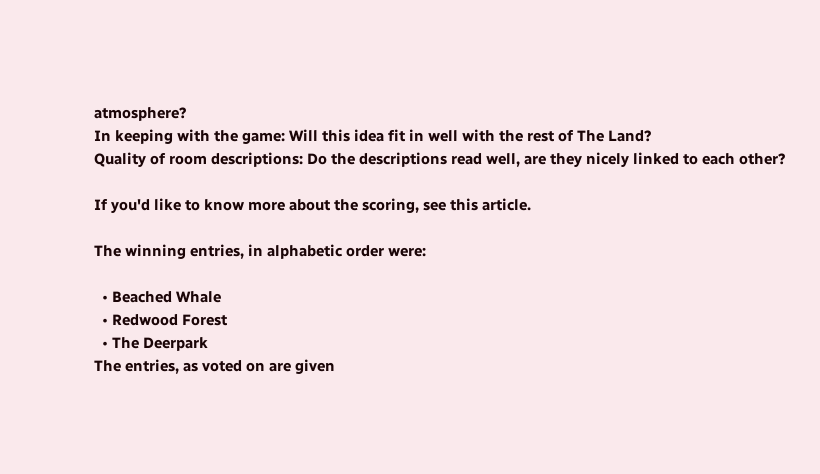atmosphere?
In keeping with the game: Will this idea fit in well with the rest of The Land?
Quality of room descriptions: Do the descriptions read well, are they nicely linked to each other?

If you'd like to know more about the scoring, see this article.

The winning entries, in alphabetic order were:

  • Beached Whale
  • Redwood Forest
  • The Deerpark
The entries, as voted on are given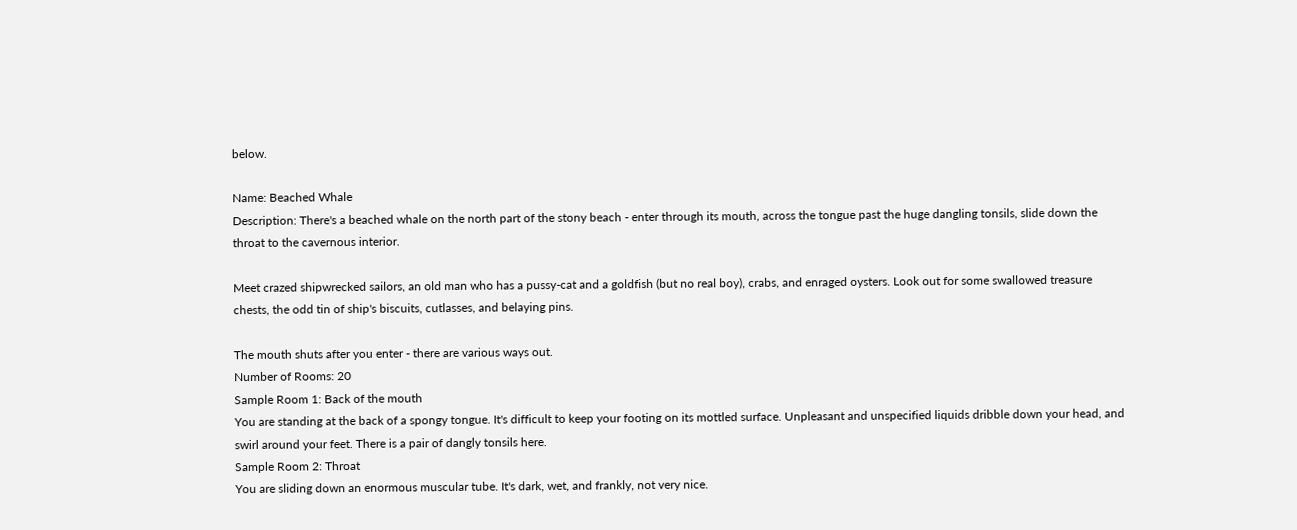below.

Name: Beached Whale
Description: There's a beached whale on the north part of the stony beach - enter through its mouth, across the tongue past the huge dangling tonsils, slide down the throat to the cavernous interior.

Meet crazed shipwrecked sailors, an old man who has a pussy-cat and a goldfish (but no real boy), crabs, and enraged oysters. Look out for some swallowed treasure chests, the odd tin of ship's biscuits, cutlasses, and belaying pins.

The mouth shuts after you enter - there are various ways out.
Number of Rooms: 20
Sample Room 1: Back of the mouth
You are standing at the back of a spongy tongue. It's difficult to keep your footing on its mottled surface. Unpleasant and unspecified liquids dribble down your head, and swirl around your feet. There is a pair of dangly tonsils here.
Sample Room 2: Throat
You are sliding down an enormous muscular tube. It's dark, wet, and frankly, not very nice.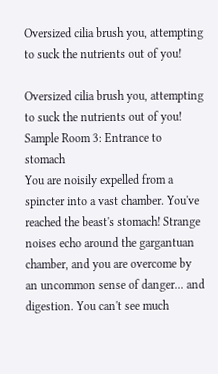Oversized cilia brush you, attempting to suck the nutrients out of you!

Oversized cilia brush you, attempting to suck the nutrients out of you!
Sample Room 3: Entrance to stomach
You are noisily expelled from a spincter into a vast chamber. You've reached the beast's stomach! Strange noises echo around the gargantuan chamber, and you are overcome by an uncommon sense of danger... and digestion. You can't see much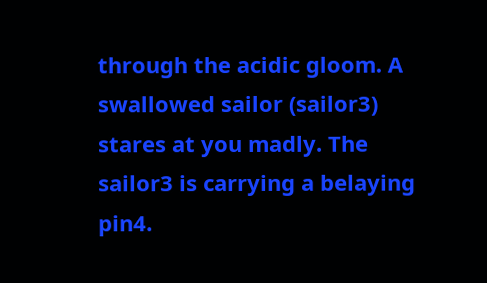through the acidic gloom. A swallowed sailor (sailor3) stares at you madly. The sailor3 is carrying a belaying pin4.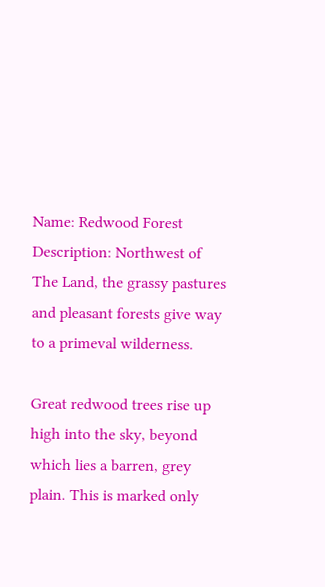Name: Redwood Forest
Description: Northwest of The Land, the grassy pastures and pleasant forests give way to a primeval wilderness.

Great redwood trees rise up high into the sky, beyond which lies a barren, grey plain. This is marked only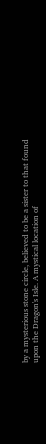by a mysterious stone circle, believed to be a sister to that found upon the Dragon's Isle. A mystical location of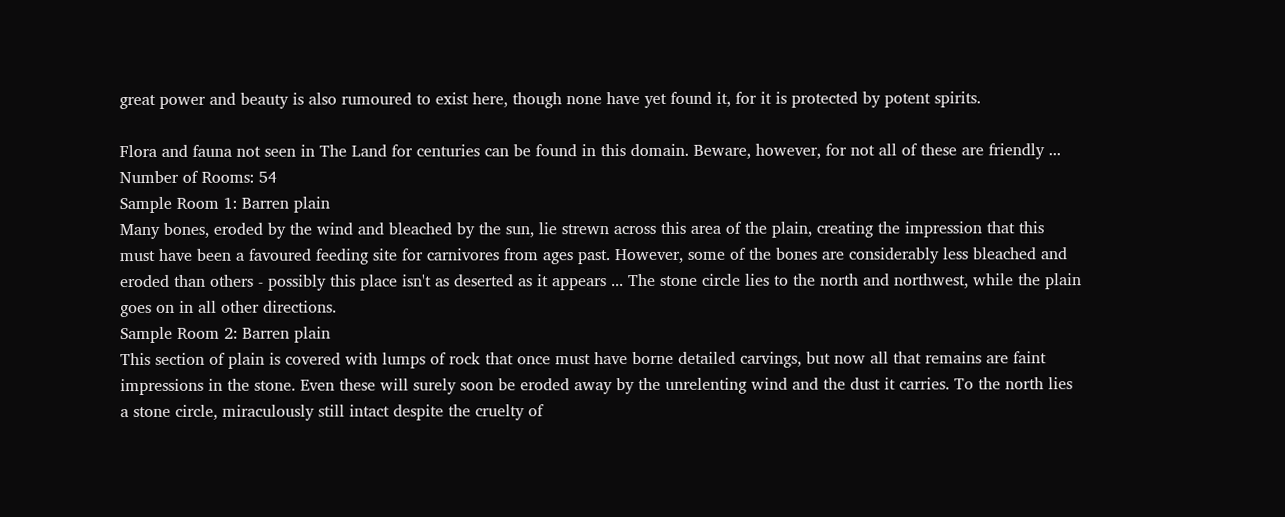great power and beauty is also rumoured to exist here, though none have yet found it, for it is protected by potent spirits.

Flora and fauna not seen in The Land for centuries can be found in this domain. Beware, however, for not all of these are friendly ...
Number of Rooms: 54
Sample Room 1: Barren plain
Many bones, eroded by the wind and bleached by the sun, lie strewn across this area of the plain, creating the impression that this must have been a favoured feeding site for carnivores from ages past. However, some of the bones are considerably less bleached and eroded than others - possibly this place isn't as deserted as it appears ... The stone circle lies to the north and northwest, while the plain goes on in all other directions.
Sample Room 2: Barren plain
This section of plain is covered with lumps of rock that once must have borne detailed carvings, but now all that remains are faint impressions in the stone. Even these will surely soon be eroded away by the unrelenting wind and the dust it carries. To the north lies a stone circle, miraculously still intact despite the cruelty of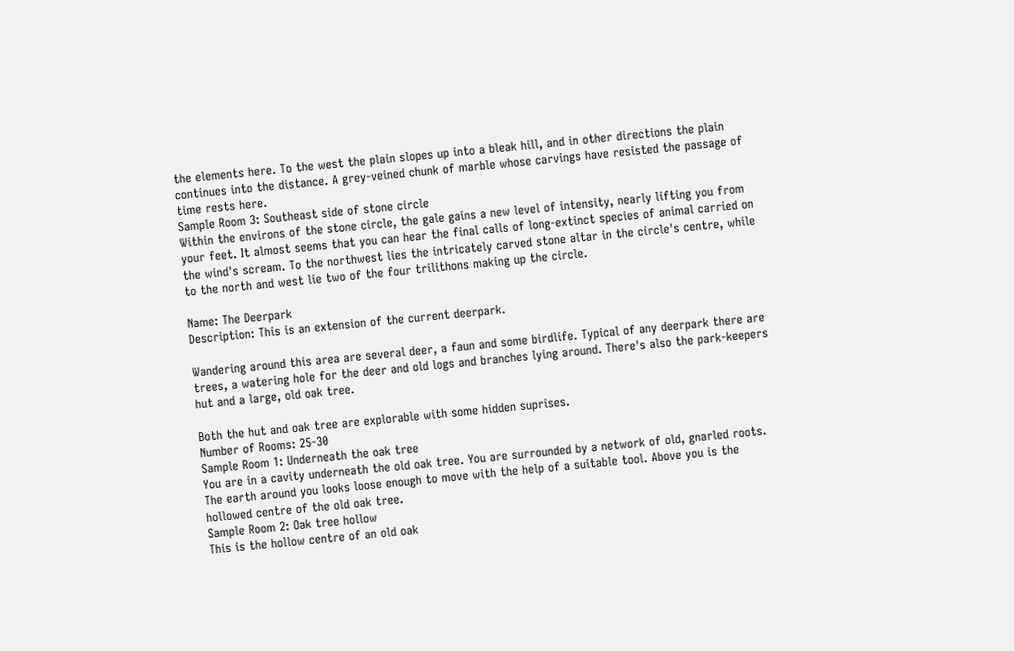the elements here. To the west the plain slopes up into a bleak hill, and in other directions the plain continues into the distance. A grey-veined chunk of marble whose carvings have resisted the passage of time rests here.
Sample Room 3: Southeast side of stone circle
Within the environs of the stone circle, the gale gains a new level of intensity, nearly lifting you from your feet. It almost seems that you can hear the final calls of long-extinct species of animal carried on the wind's scream. To the northwest lies the intricately carved stone altar in the circle's centre, while to the north and west lie two of the four trilithons making up the circle.

Name: The Deerpark
Description: This is an extension of the current deerpark.

Wandering around this area are several deer, a faun and some birdlife. Typical of any deerpark there are trees, a watering hole for the deer and old logs and branches lying around. There's also the park-keepers hut and a large, old oak tree.

Both the hut and oak tree are explorable with some hidden suprises.
Number of Rooms: 25-30
Sample Room 1: Underneath the oak tree
You are in a cavity underneath the old oak tree. You are surrounded by a network of old, gnarled roots. The earth around you looks loose enough to move with the help of a suitable tool. Above you is the hollowed centre of the old oak tree.
Sample Room 2: Oak tree hollow
This is the hollow centre of an old oak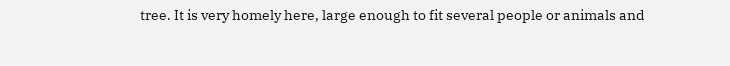tree. It is very homely here, large enough to fit several people or animals and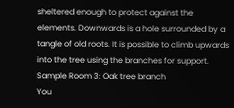sheltered enough to protect against the elements. Downwards is a hole surrounded by a tangle of old roots. It is possible to climb upwards into the tree using the branches for support.
Sample Room 3: Oak tree branch
You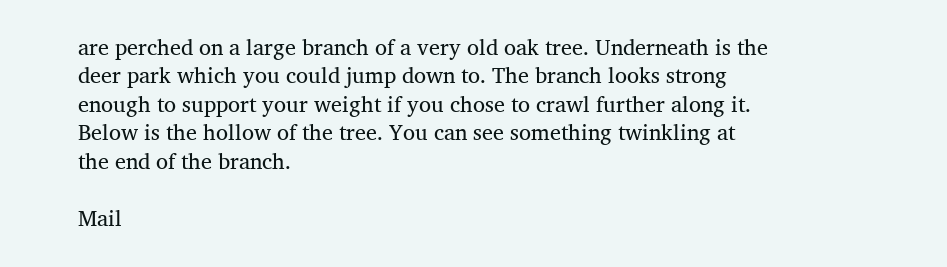are perched on a large branch of a very old oak tree. Underneath is the deer park which you could jump down to. The branch looks strong enough to support your weight if you chose to crawl further along it. Below is the hollow of the tree. You can see something twinkling at the end of the branch.

Mail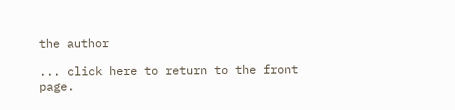the author

... click here to return to the front page.